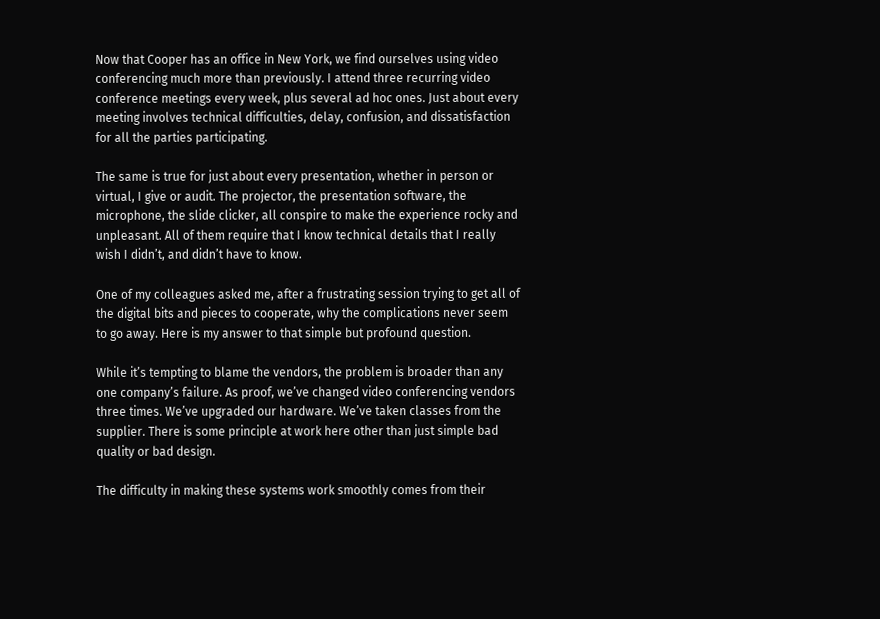Now that Cooper has an office in New York, we find ourselves using video conferencing much more than previously. I attend three recurring video conference meetings every week, plus several ad hoc ones. Just about every meeting involves technical difficulties, delay, confusion, and dissatisfaction for all the parties participating.

The same is true for just about every presentation, whether in person or virtual, I give or audit. The projector, the presentation software, the microphone, the slide clicker, all conspire to make the experience rocky and unpleasant. All of them require that I know technical details that I really wish I didn’t, and didn’t have to know.

One of my colleagues asked me, after a frustrating session trying to get all of the digital bits and pieces to cooperate, why the complications never seem to go away. Here is my answer to that simple but profound question.

While it’s tempting to blame the vendors, the problem is broader than any one company’s failure. As proof, we’ve changed video conferencing vendors three times. We’ve upgraded our hardware. We’ve taken classes from the supplier. There is some principle at work here other than just simple bad quality or bad design.

The difficulty in making these systems work smoothly comes from their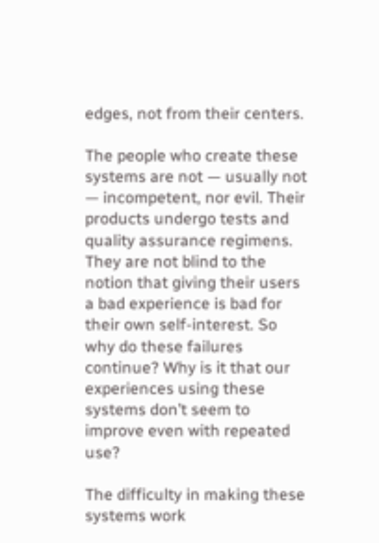edges, not from their centers.

The people who create these systems are not — usually not — incompetent, nor evil. Their products undergo tests and quality assurance regimens. They are not blind to the notion that giving their users a bad experience is bad for their own self-interest. So why do these failures continue? Why is it that our experiences using these systems don’t seem to improve even with repeated use?

The difficulty in making these systems work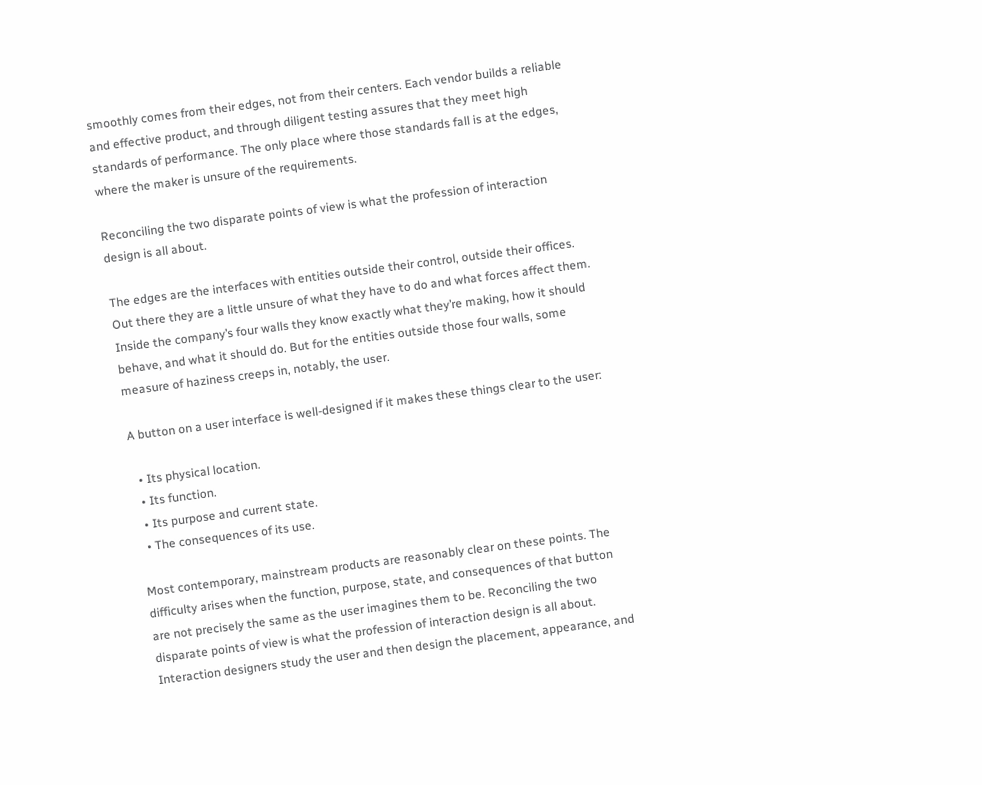smoothly comes from their edges, not from their centers. Each vendor builds a reliable and effective product, and through diligent testing assures that they meet high standards of performance. The only place where those standards fall is at the edges, where the maker is unsure of the requirements.

Reconciling the two disparate points of view is what the profession of interaction design is all about.

The edges are the interfaces with entities outside their control, outside their offices. Out there they are a little unsure of what they have to do and what forces affect them. Inside the company’s four walls they know exactly what they’re making, how it should behave, and what it should do. But for the entities outside those four walls, some measure of haziness creeps in, notably, the user.

A button on a user interface is well-designed if it makes these things clear to the user:

  • Its physical location.
  • Its function.
  • Its purpose and current state.
  • The consequences of its use.

Most contemporary, mainstream products are reasonably clear on these points. The difficulty arises when the function, purpose, state, and consequences of that button are not precisely the same as the user imagines them to be. Reconciling the two disparate points of view is what the profession of interaction design is all about. Interaction designers study the user and then design the placement, appearance, and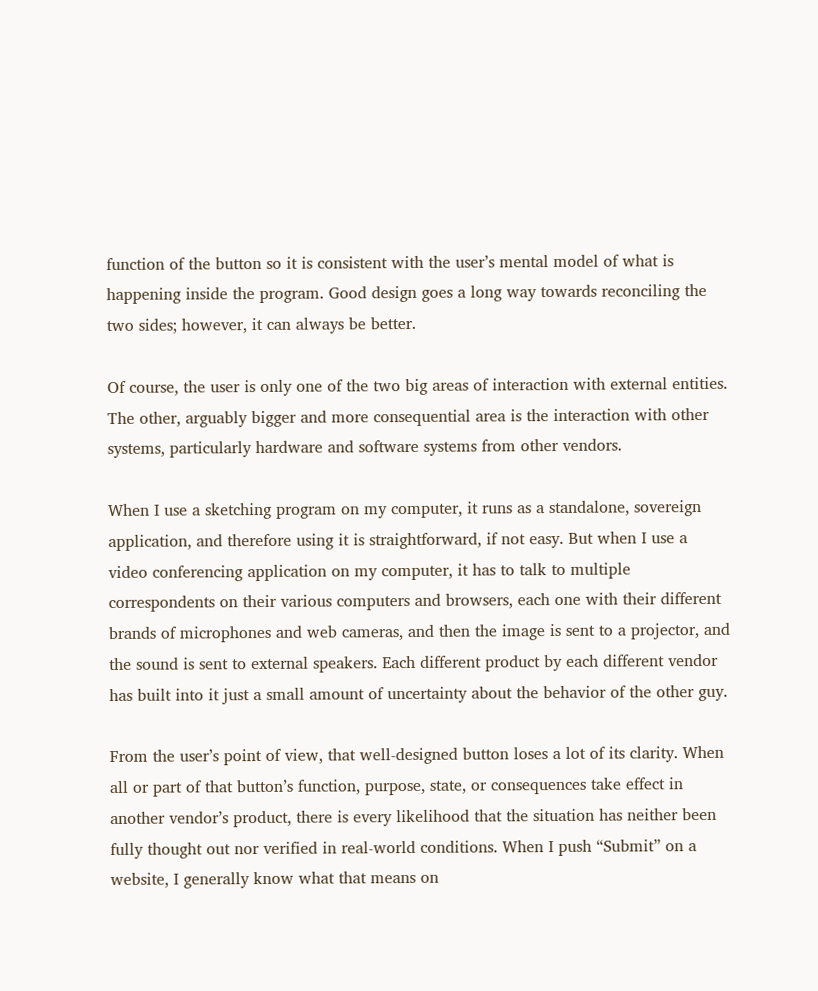function of the button so it is consistent with the user’s mental model of what is happening inside the program. Good design goes a long way towards reconciling the two sides; however, it can always be better.

Of course, the user is only one of the two big areas of interaction with external entities. The other, arguably bigger and more consequential area is the interaction with other systems, particularly hardware and software systems from other vendors.

When I use a sketching program on my computer, it runs as a standalone, sovereign application, and therefore using it is straightforward, if not easy. But when I use a video conferencing application on my computer, it has to talk to multiple correspondents on their various computers and browsers, each one with their different brands of microphones and web cameras, and then the image is sent to a projector, and the sound is sent to external speakers. Each different product by each different vendor has built into it just a small amount of uncertainty about the behavior of the other guy.

From the user’s point of view, that well-designed button loses a lot of its clarity. When all or part of that button’s function, purpose, state, or consequences take effect in another vendor’s product, there is every likelihood that the situation has neither been fully thought out nor verified in real-world conditions. When I push “Submit” on a website, I generally know what that means on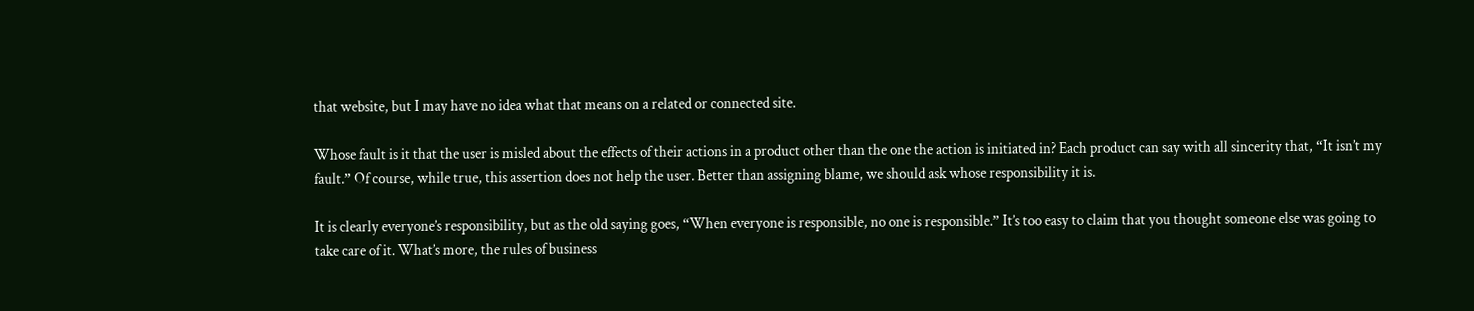that website, but I may have no idea what that means on a related or connected site.

Whose fault is it that the user is misled about the effects of their actions in a product other than the one the action is initiated in? Each product can say with all sincerity that, “It isn’t my fault.” Of course, while true, this assertion does not help the user. Better than assigning blame, we should ask whose responsibility it is.

It is clearly everyone’s responsibility, but as the old saying goes, “When everyone is responsible, no one is responsible.” It’s too easy to claim that you thought someone else was going to take care of it. What’s more, the rules of business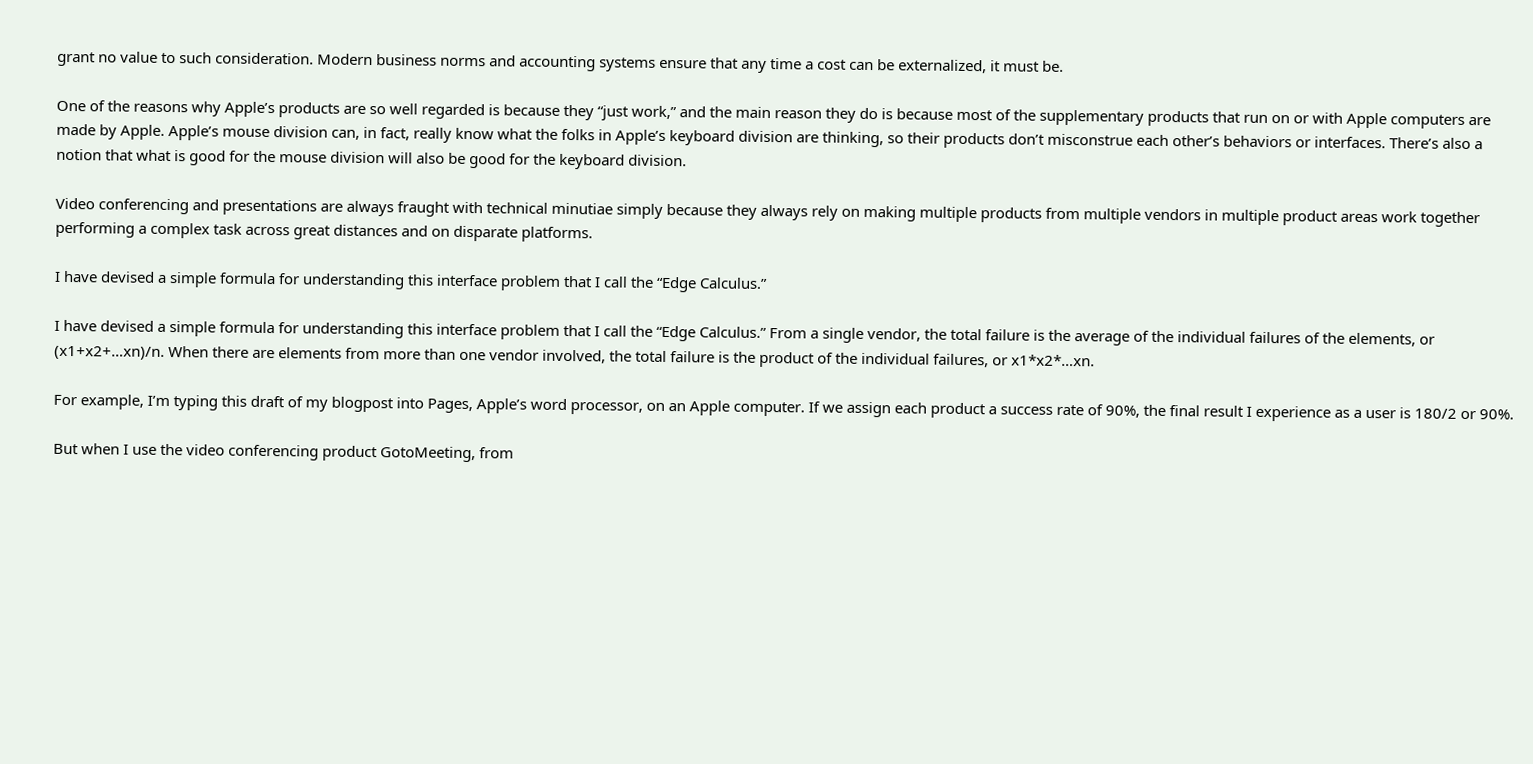grant no value to such consideration. Modern business norms and accounting systems ensure that any time a cost can be externalized, it must be.

One of the reasons why Apple’s products are so well regarded is because they “just work,” and the main reason they do is because most of the supplementary products that run on or with Apple computers are made by Apple. Apple’s mouse division can, in fact, really know what the folks in Apple’s keyboard division are thinking, so their products don’t misconstrue each other’s behaviors or interfaces. There’s also a notion that what is good for the mouse division will also be good for the keyboard division.

Video conferencing and presentations are always fraught with technical minutiae simply because they always rely on making multiple products from multiple vendors in multiple product areas work together performing a complex task across great distances and on disparate platforms.

I have devised a simple formula for understanding this interface problem that I call the “Edge Calculus.”

I have devised a simple formula for understanding this interface problem that I call the “Edge Calculus.” From a single vendor, the total failure is the average of the individual failures of the elements, or (x1+x2+…xn)/n. When there are elements from more than one vendor involved, the total failure is the product of the individual failures, or x1*x2*…xn.

For example, I’m typing this draft of my blogpost into Pages, Apple’s word processor, on an Apple computer. If we assign each product a success rate of 90%, the final result I experience as a user is 180/2 or 90%.

But when I use the video conferencing product GotoMeeting, from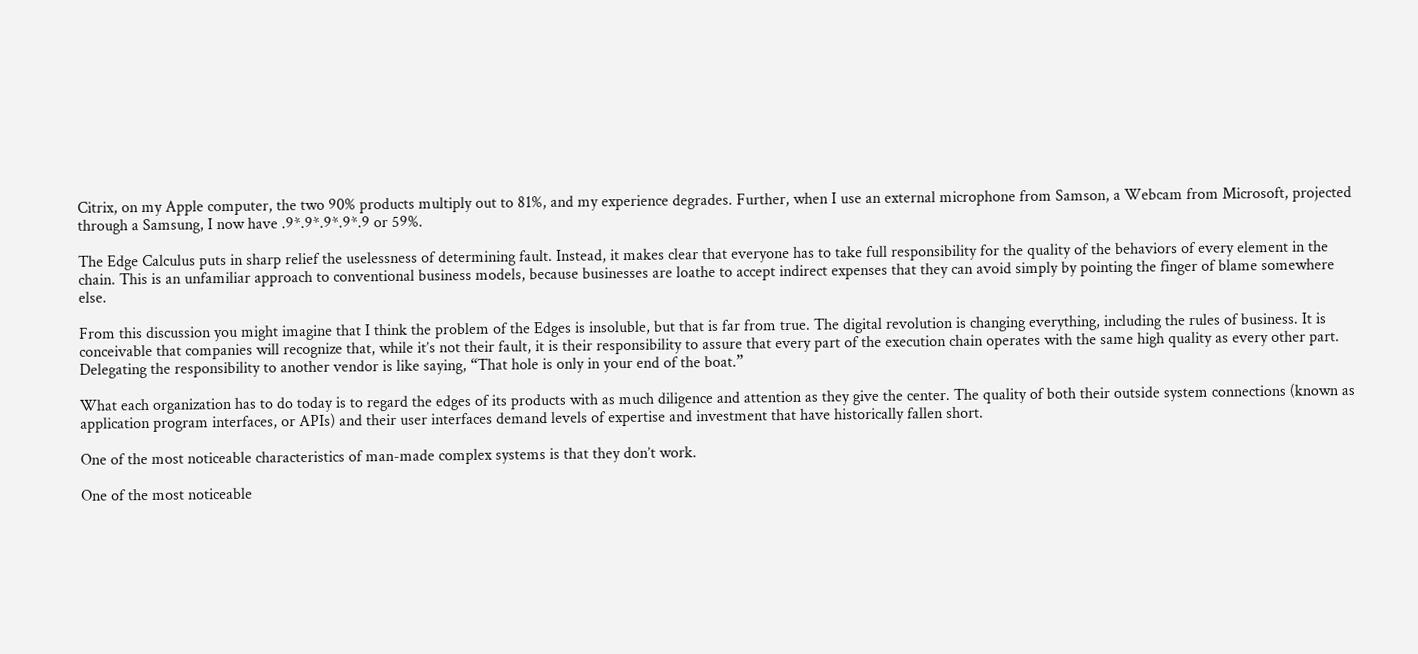Citrix, on my Apple computer, the two 90% products multiply out to 81%, and my experience degrades. Further, when I use an external microphone from Samson, a Webcam from Microsoft, projected through a Samsung, I now have .9*.9*.9*.9*.9 or 59%.

The Edge Calculus puts in sharp relief the uselessness of determining fault. Instead, it makes clear that everyone has to take full responsibility for the quality of the behaviors of every element in the chain. This is an unfamiliar approach to conventional business models, because businesses are loathe to accept indirect expenses that they can avoid simply by pointing the finger of blame somewhere else.

From this discussion you might imagine that I think the problem of the Edges is insoluble, but that is far from true. The digital revolution is changing everything, including the rules of business. It is conceivable that companies will recognize that, while it’s not their fault, it is their responsibility to assure that every part of the execution chain operates with the same high quality as every other part. Delegating the responsibility to another vendor is like saying, “That hole is only in your end of the boat.”

What each organization has to do today is to regard the edges of its products with as much diligence and attention as they give the center. The quality of both their outside system connections (known as application program interfaces, or APIs) and their user interfaces demand levels of expertise and investment that have historically fallen short.

One of the most noticeable characteristics of man-made complex systems is that they don’t work.

One of the most noticeable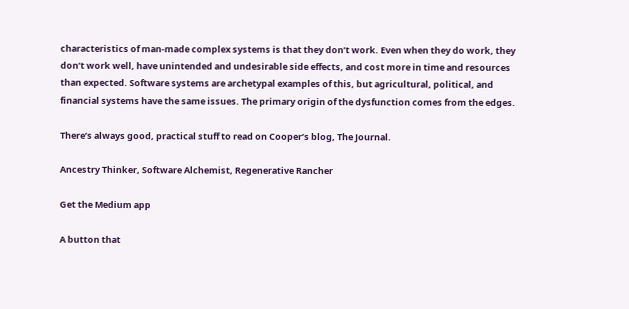characteristics of man-made complex systems is that they don’t work. Even when they do work, they don’t work well, have unintended and undesirable side effects, and cost more in time and resources than expected. Software systems are archetypal examples of this, but agricultural, political, and financial systems have the same issues. The primary origin of the dysfunction comes from the edges.

There’s always good, practical stuff to read on Cooper’s blog, The Journal.

Ancestry Thinker, Software Alchemist, Regenerative Rancher

Get the Medium app

A button that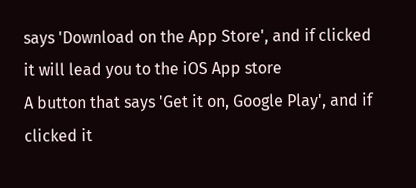says 'Download on the App Store', and if clicked it will lead you to the iOS App store
A button that says 'Get it on, Google Play', and if clicked it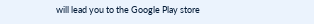will lead you to the Google Play store